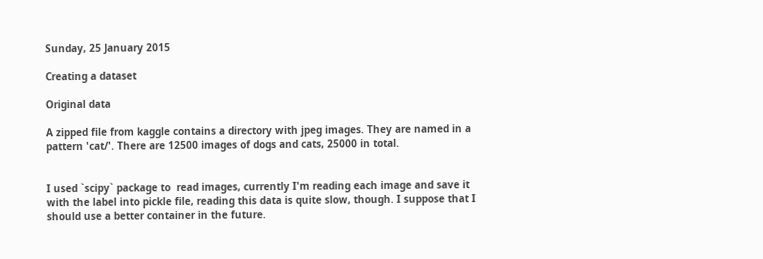Sunday, 25 January 2015

Creating a dataset

Original data

A zipped file from kaggle contains a directory with jpeg images. They are named in a pattern 'cat/'. There are 12500 images of dogs and cats, 25000 in total.


I used `scipy` package to  read images, currently I'm reading each image and save it with the label into pickle file, reading this data is quite slow, though. I suppose that I should use a better container in the future.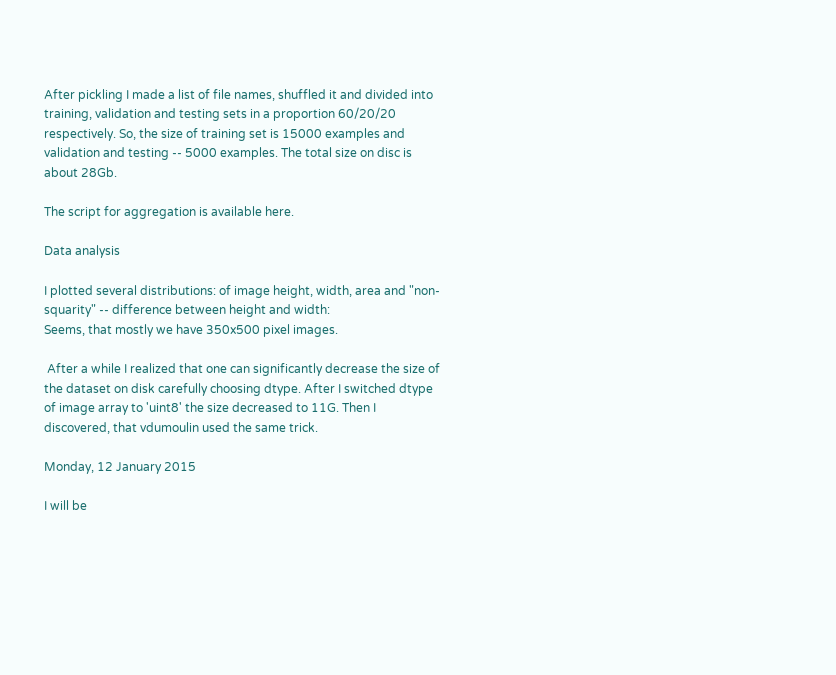After pickling I made a list of file names, shuffled it and divided into training, validation and testing sets in a proportion 60/20/20 respectively. So, the size of training set is 15000 examples and validation and testing -- 5000 examples. The total size on disc is about 28Gb.

The script for aggregation is available here.

Data analysis

I plotted several distributions: of image height, width, area and "non-squarity" -- difference between height and width:
Seems, that mostly we have 350x500 pixel images.

 After a while I realized that one can significantly decrease the size of the dataset on disk carefully choosing dtype. After I switched dtype of image array to 'uint8' the size decreased to 11G. Then I discovered, that vdumoulin used the same trick.

Monday, 12 January 2015

I will be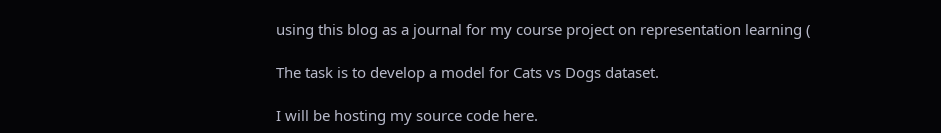using this blog as a journal for my course project on representation learning (

The task is to develop a model for Cats vs Dogs dataset.

I will be hosting my source code here.